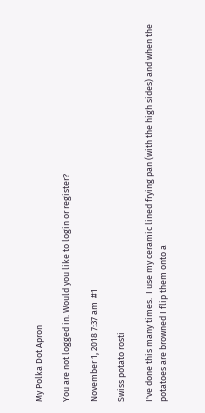My Polka Dot Apron

You are not logged in. Would you like to login or register?

November 1, 2018 7:37 am  #1

Swiss potato rosti

I've done this many times.  I use my ceramic lined frying pan (with the high sides) and when the potatoes are browned I flip them onto a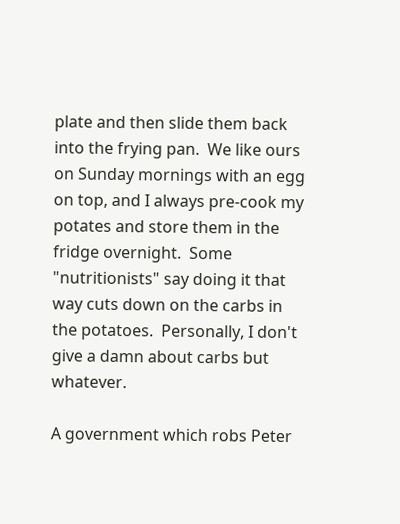plate and then slide them back into the frying pan.  We like ours on Sunday mornings with an egg on top, and I always pre-cook my potates and store them in the fridge overnight.  Some "nutritionists" say doing it that way cuts down on the carbs in the potatoes.  Personally, I don't give a damn about carbs but whatever.

A government which robs Peter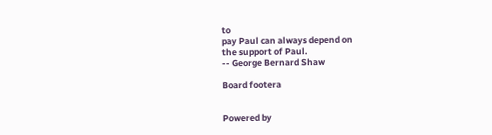to
pay Paul can always depend on
the support of Paul.
-- George Bernard Shaw

Board footera


Powered by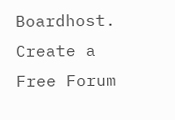Boardhost. Create a Free Forum